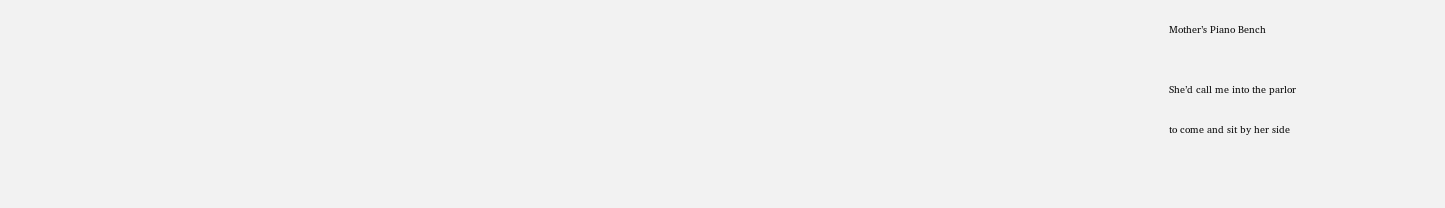Mother’s Piano Bench


She’d call me into the parlor

to come and sit by her side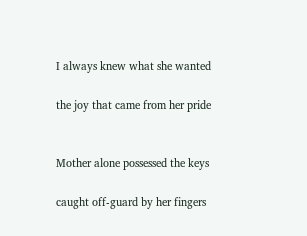I always knew what she wanted

the joy that came from her pride


Mother alone possessed the keys

caught off-guard by her fingers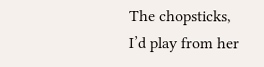The chopsticks, I’d play from her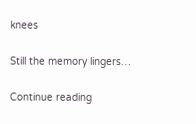knees

Still the memory lingers…

Continue reading